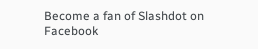Become a fan of Slashdot on Facebook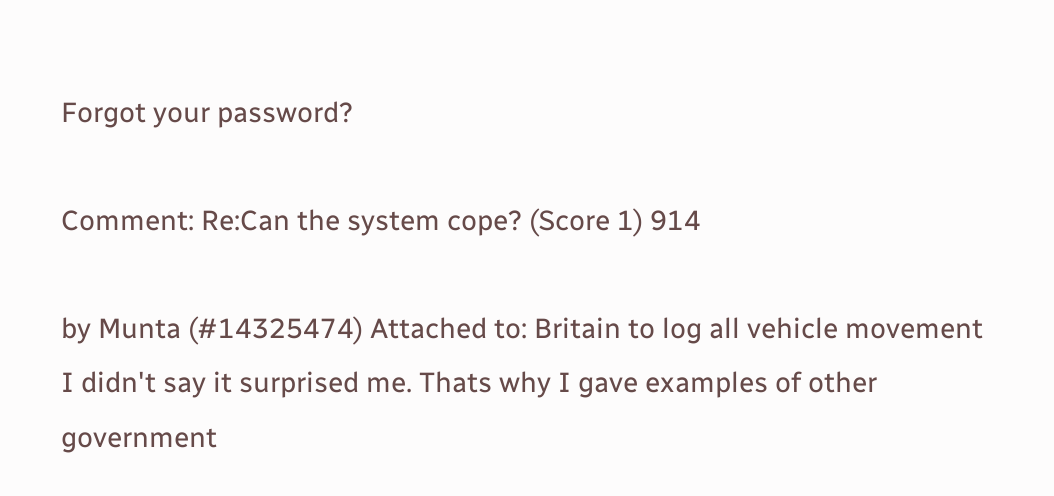Forgot your password?

Comment: Re:Can the system cope? (Score 1) 914

by Munta (#14325474) Attached to: Britain to log all vehicle movement
I didn't say it surprised me. Thats why I gave examples of other government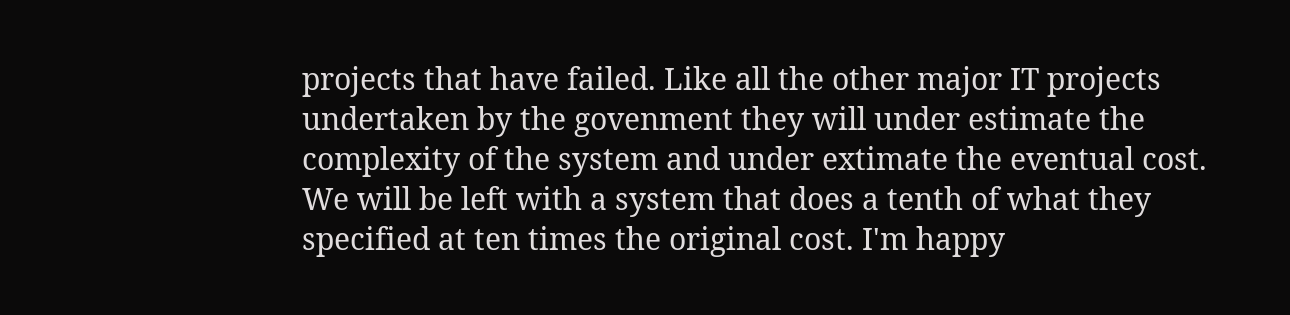projects that have failed. Like all the other major IT projects undertaken by the govenment they will under estimate the complexity of the system and under extimate the eventual cost. We will be left with a system that does a tenth of what they specified at ten times the original cost. I'm happy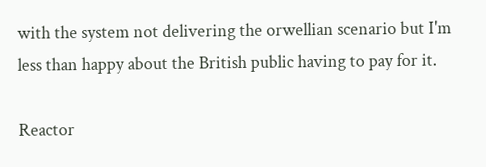with the system not delivering the orwellian scenario but I'm less than happy about the British public having to pay for it.

Reactor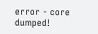error - core dumped!